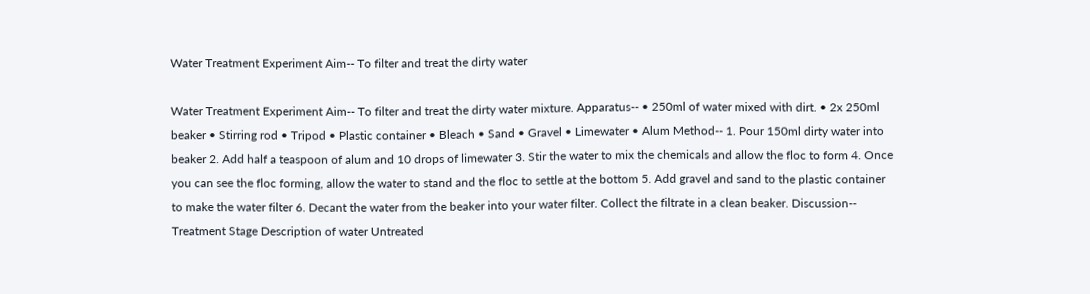Water Treatment Experiment Aim-‐ To filter and treat the dirty water

Water Treatment Experiment Aim-‐ To filter and treat the dirty water mixture. Apparatus-‐ • 250ml of water mixed with dirt. • 2x 250ml beaker • Stirring rod • Tripod • Plastic container • Bleach • Sand • Gravel • Limewater • Alum Method-‐ 1. Pour 150ml dirty water into beaker 2. Add half a teaspoon of alum and 10 drops of limewater 3. Stir the water to mix the chemicals and allow the floc to form 4. Once you can see the floc forming, allow the water to stand and the floc to settle at the bottom 5. Add gravel and sand to the plastic container to make the water filter 6. Decant the water from the beaker into your water filter. Collect the filtrate in a clean beaker. Discussion-‐ Treatment Stage Description of water Untreated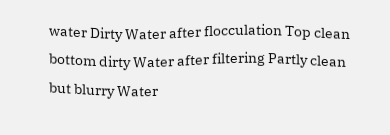water Dirty Water after flocculation Top clean bottom dirty Water after filtering Partly clean but blurry Water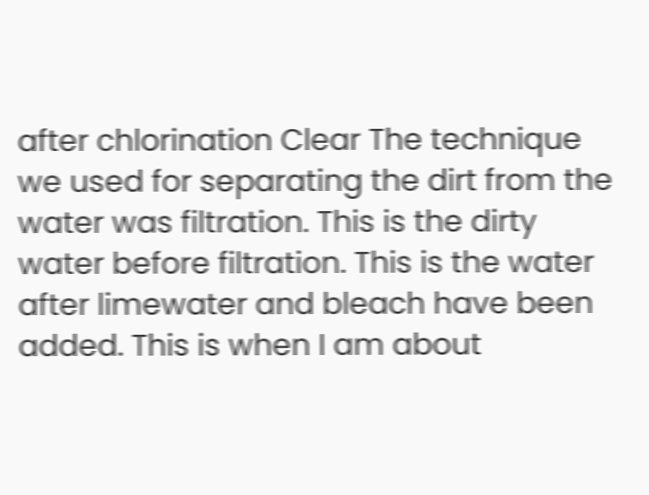after chlorination Clear The technique we used for separating the dirt from the water was filtration. This is the dirty water before filtration. This is the water after limewater and bleach have been added. This is when I am about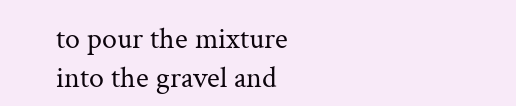to pour the mixture into the gravel and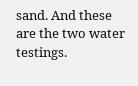sand. And these are the two water testings.